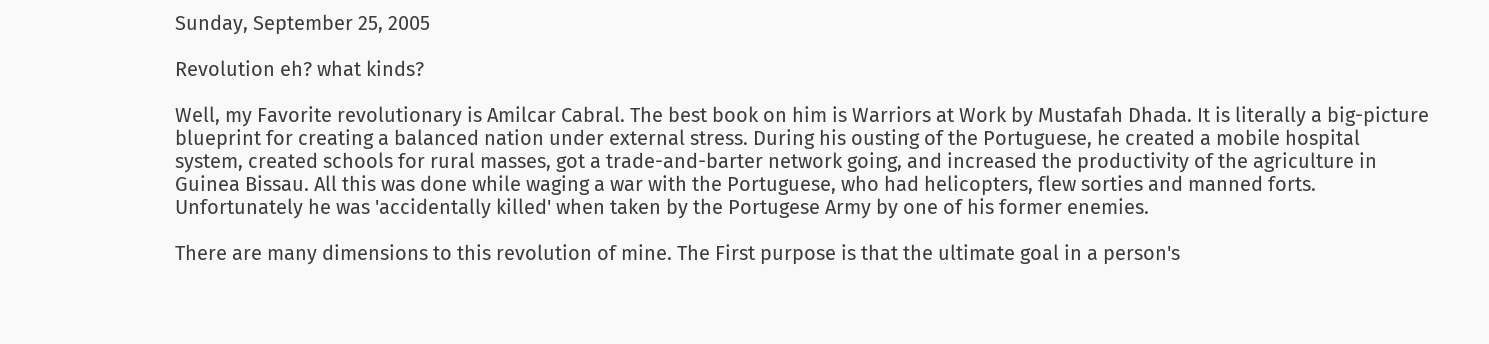Sunday, September 25, 2005

Revolution eh? what kinds?

Well, my Favorite revolutionary is Amilcar Cabral. The best book on him is Warriors at Work by Mustafah Dhada. It is literally a big-picture blueprint for creating a balanced nation under external stress. During his ousting of the Portuguese, he created a mobile hospital system, created schools for rural masses, got a trade-and-barter network going, and increased the productivity of the agriculture in Guinea Bissau. All this was done while waging a war with the Portuguese, who had helicopters, flew sorties and manned forts. Unfortunately he was 'accidentally killed' when taken by the Portugese Army by one of his former enemies.

There are many dimensions to this revolution of mine. The First purpose is that the ultimate goal in a person's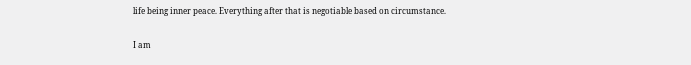life being inner peace. Everything after that is negotiable based on circumstance.

I am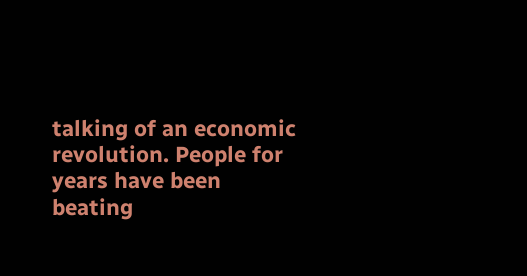talking of an economic revolution. People for years have been beating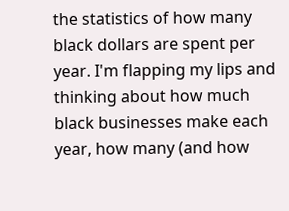the statistics of how many black dollars are spent per year. I'm flapping my lips and thinking about how much black businesses make each year, how many (and how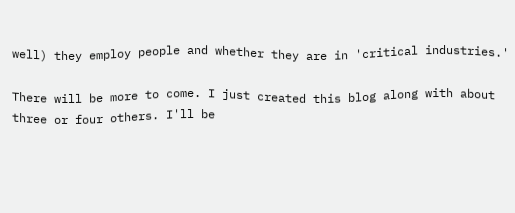well) they employ people and whether they are in 'critical industries.'

There will be more to come. I just created this blog along with about three or four others. I'll be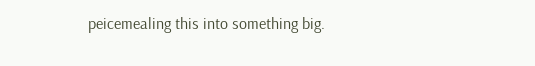peicemealing this into something big.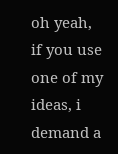oh yeah, if you use one of my ideas, i demand a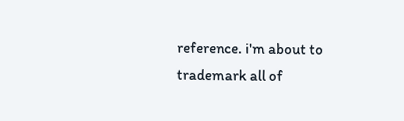reference. i'm about to trademark all of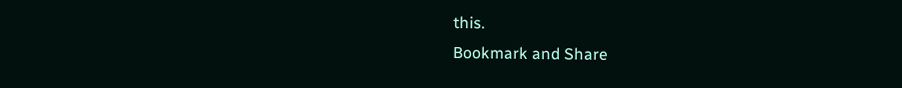this.
Bookmark and Share